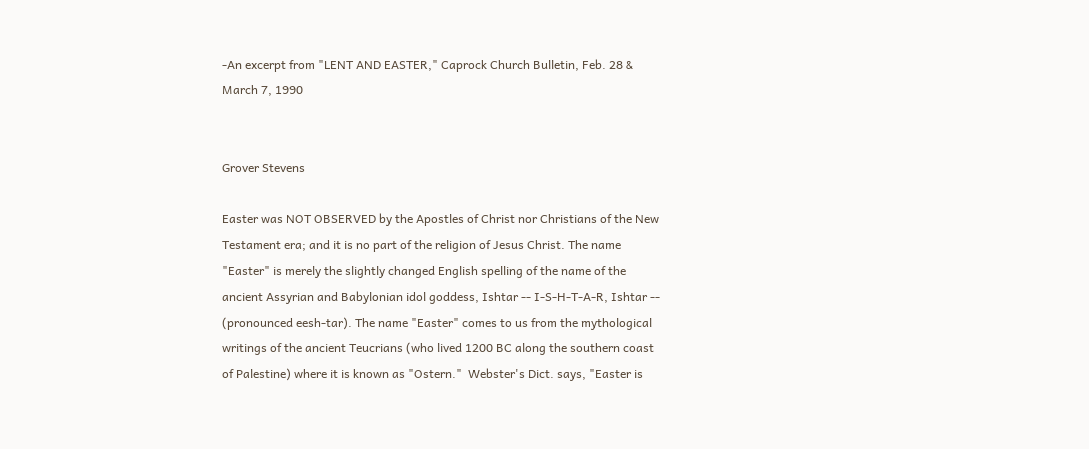-An excerpt from "LENT AND EASTER," Caprock Church Bulletin, Feb. 28 & March 7, 1990


Grover Stevens

Easter was NOT OBSERVED by the Apostles of Christ nor Christians of the New Testament era; and it is no part of the religion of Jesus Christ. The name "Easter" is merely the slightly changed English spelling of the name of the ancient Assyrian and Babylonian idol goddess, Ishtar -- I-S-H-T-A-R, Ishtar -- (pronounced eesh-tar). The name "Easter" comes to us from the mythological writings of the ancient Teucrians (who lived 1200 BC along the southern coast of Palestine) where it is known as "Ostern."  Webster's Dict. says, "Easter is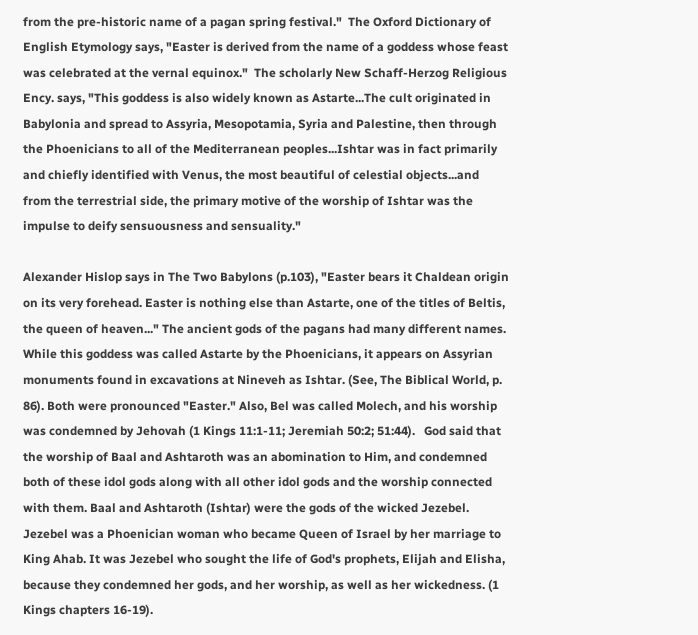from the pre-historic name of a pagan spring festival."  The Oxford Dictionary of English Etymology says, "Easter is derived from the name of a goddess whose feast was celebrated at the vernal equinox."  The scholarly New Schaff-Herzog Religious Ency. says, "This goddess is also widely known as Astarte...The cult originated in Babylonia and spread to Assyria, Mesopotamia, Syria and Palestine, then through the Phoenicians to all of the Mediterranean peoples...Ishtar was in fact primarily and chiefly identified with Venus, the most beautiful of celestial objects...and from the terrestrial side, the primary motive of the worship of Ishtar was the impulse to deify sensuousness and sensuality."

Alexander Hislop says in The Two Babylons (p.103), "Easter bears it Chaldean origin on its very forehead. Easter is nothing else than Astarte, one of the titles of Beltis, the queen of heaven..." The ancient gods of the pagans had many different names. While this goddess was called Astarte by the Phoenicians, it appears on Assyrian monuments found in excavations at Nineveh as Ishtar. (See, The Biblical World, p. 86). Both were pronounced "Easter." Also, Bel was called Molech, and his worship was condemned by Jehovah (1 Kings 11:1-11; Jeremiah 50:2; 51:44).   God said that the worship of Baal and Ashtaroth was an abomination to Him, and condemned both of these idol gods along with all other idol gods and the worship connected with them. Baal and Ashtaroth (Ishtar) were the gods of the wicked Jezebel. Jezebel was a Phoenician woman who became Queen of Israel by her marriage to King Ahab. It was Jezebel who sought the life of God's prophets, Elijah and Elisha, because they condemned her gods, and her worship, as well as her wickedness. (1 Kings chapters 16-19).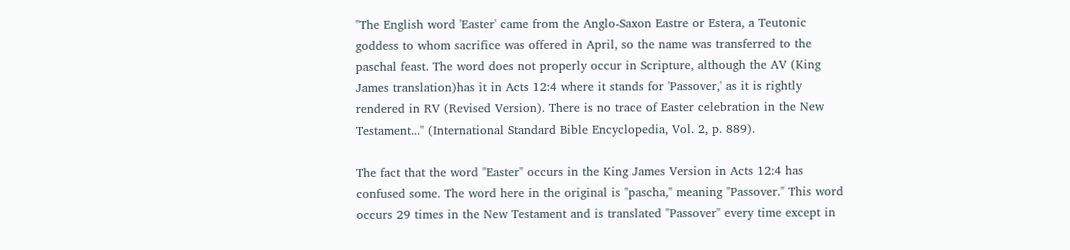"The English word 'Easter' came from the Anglo-Saxon Eastre or Estera, a Teutonic goddess to whom sacrifice was offered in April, so the name was transferred to the paschal feast. The word does not properly occur in Scripture, although the AV (King James translation)has it in Acts 12:4 where it stands for 'Passover,' as it is rightly rendered in RV (Revised Version). There is no trace of Easter celebration in the New Testament..." (International Standard Bible Encyclopedia, Vol. 2, p. 889).

The fact that the word "Easter" occurs in the King James Version in Acts 12:4 has confused some. The word here in the original is "pascha," meaning "Passover." This word occurs 29 times in the New Testament and is translated "Passover" every time except in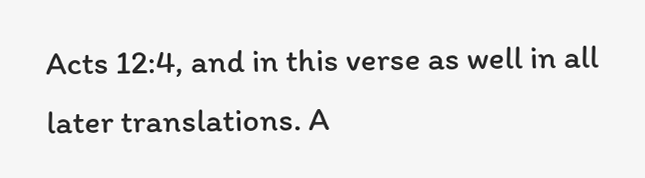Acts 12:4, and in this verse as well in all later translations. A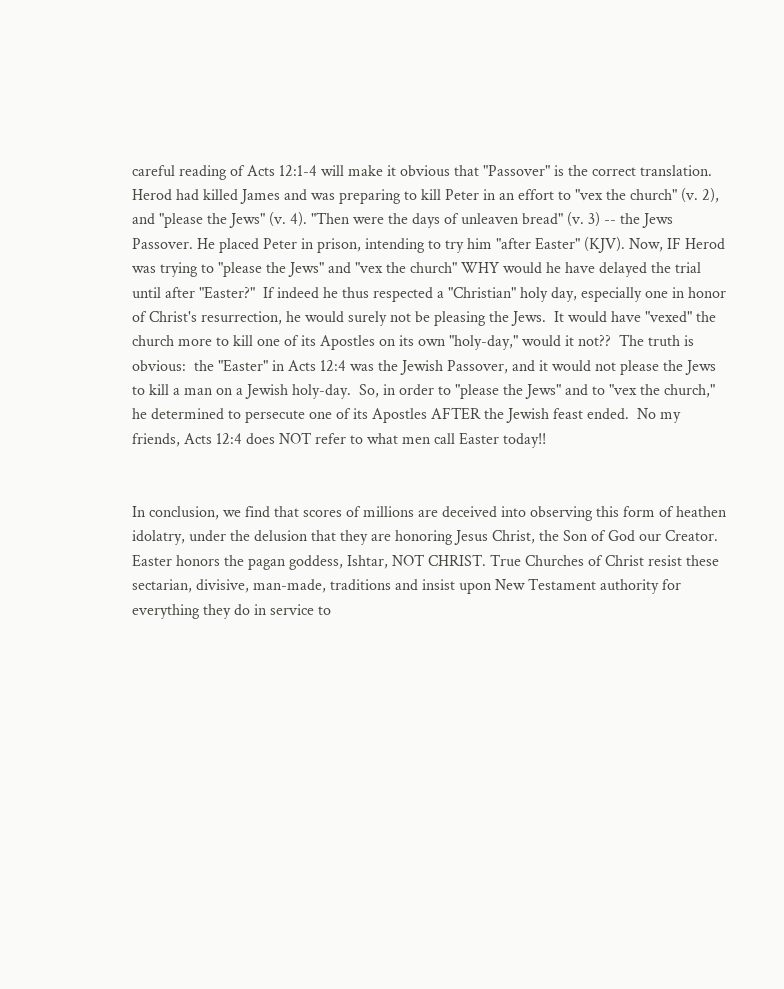careful reading of Acts 12:1-4 will make it obvious that "Passover" is the correct translation. Herod had killed James and was preparing to kill Peter in an effort to "vex the church" (v. 2), and "please the Jews" (v. 4). "Then were the days of unleaven bread" (v. 3) -- the Jews Passover. He placed Peter in prison, intending to try him "after Easter" (KJV). Now, IF Herod was trying to "please the Jews" and "vex the church" WHY would he have delayed the trial until after "Easter?"  If indeed he thus respected a "Christian" holy day, especially one in honor of Christ's resurrection, he would surely not be pleasing the Jews.  It would have "vexed" the church more to kill one of its Apostles on its own "holy-day," would it not??  The truth is obvious:  the "Easter" in Acts 12:4 was the Jewish Passover, and it would not please the Jews to kill a man on a Jewish holy-day.  So, in order to "please the Jews" and to "vex the church," he determined to persecute one of its Apostles AFTER the Jewish feast ended.  No my friends, Acts 12:4 does NOT refer to what men call Easter today!!


In conclusion, we find that scores of millions are deceived into observing this form of heathen idolatry, under the delusion that they are honoring Jesus Christ, the Son of God our Creator. Easter honors the pagan goddess, Ishtar, NOT CHRIST. True Churches of Christ resist these sectarian, divisive, man-made, traditions and insist upon New Testament authority for everything they do in service to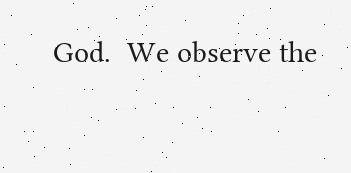God.  We observe the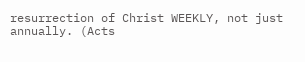resurrection of Christ WEEKLY, not just annually. (Acts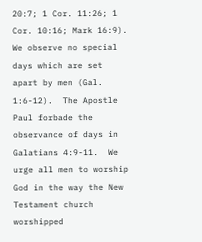20:7; 1 Cor. 11:26; 1 Cor. 10:16; Mark 16:9).  We observe no special days which are set apart by men (Gal. 1:6-12).  The Apostle Paul forbade the observance of days in Galatians 4:9-11.  We urge all men to worship God in the way the New Testament church worshipped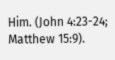Him. (John 4:23-24; Matthew 15:9).